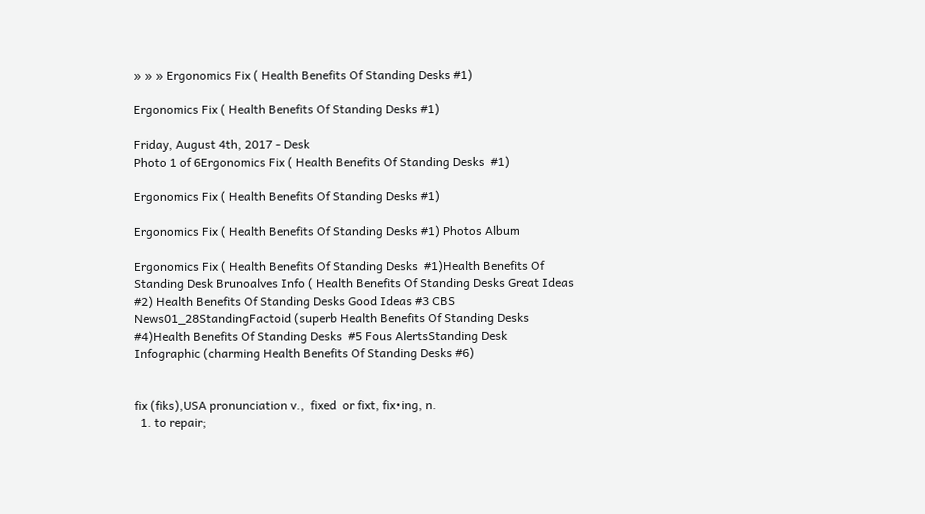» » » Ergonomics Fix ( Health Benefits Of Standing Desks #1)

Ergonomics Fix ( Health Benefits Of Standing Desks #1)

Friday, August 4th, 2017 - Desk
Photo 1 of 6Ergonomics Fix ( Health Benefits Of Standing Desks  #1)

Ergonomics Fix ( Health Benefits Of Standing Desks #1)

Ergonomics Fix ( Health Benefits Of Standing Desks #1) Photos Album

Ergonomics Fix ( Health Benefits Of Standing Desks  #1)Health Benefits Of Standing Desk Brunoalves Info ( Health Benefits Of Standing Desks Great Ideas #2) Health Benefits Of Standing Desks Good Ideas #3 CBS News01_28StandingFactoid (superb Health Benefits Of Standing Desks #4)Health Benefits Of Standing Desks  #5 Fous AlertsStanding Desk Infographic (charming Health Benefits Of Standing Desks #6)


fix (fiks),USA pronunciation v.,  fixed  or fixt, fix•ing, n.
  1. to repair;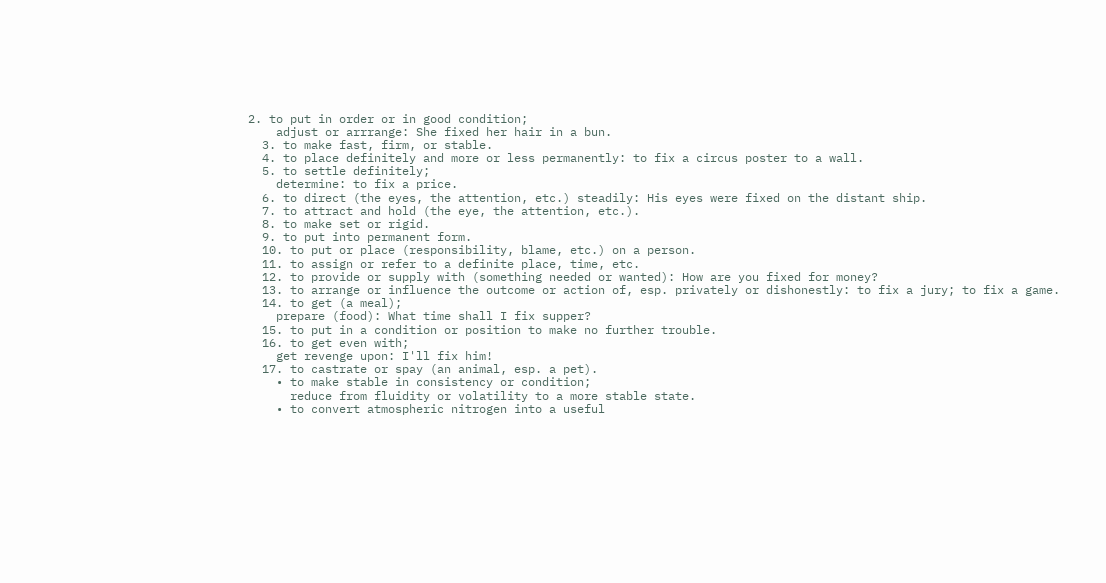2. to put in order or in good condition;
    adjust or arrrange: She fixed her hair in a bun.
  3. to make fast, firm, or stable.
  4. to place definitely and more or less permanently: to fix a circus poster to a wall.
  5. to settle definitely;
    determine: to fix a price.
  6. to direct (the eyes, the attention, etc.) steadily: His eyes were fixed on the distant ship.
  7. to attract and hold (the eye, the attention, etc.).
  8. to make set or rigid.
  9. to put into permanent form.
  10. to put or place (responsibility, blame, etc.) on a person.
  11. to assign or refer to a definite place, time, etc.
  12. to provide or supply with (something needed or wanted): How are you fixed for money?
  13. to arrange or influence the outcome or action of, esp. privately or dishonestly: to fix a jury; to fix a game.
  14. to get (a meal);
    prepare (food): What time shall I fix supper?
  15. to put in a condition or position to make no further trouble.
  16. to get even with;
    get revenge upon: I'll fix him!
  17. to castrate or spay (an animal, esp. a pet).
    • to make stable in consistency or condition;
      reduce from fluidity or volatility to a more stable state.
    • to convert atmospheric nitrogen into a useful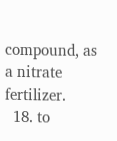compound, as a nitrate fertilizer.
  18. to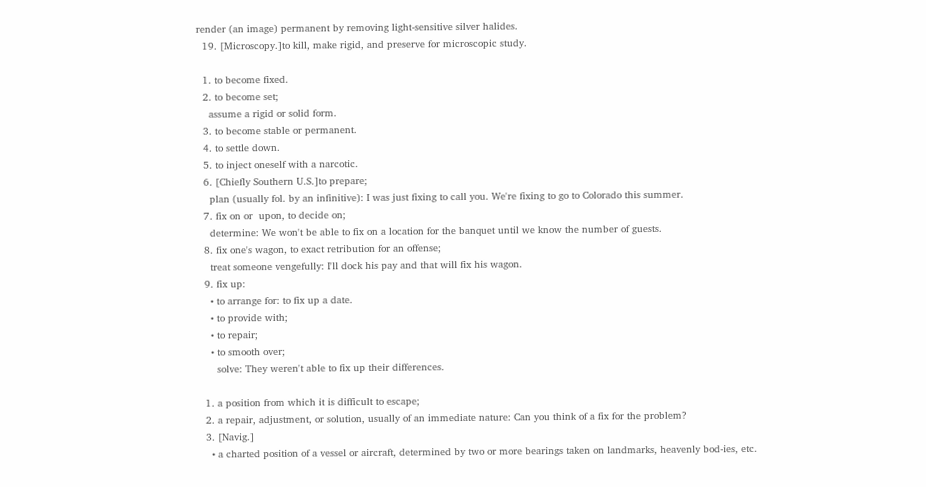render (an image) permanent by removing light-sensitive silver halides.
  19. [Microscopy.]to kill, make rigid, and preserve for microscopic study.

  1. to become fixed.
  2. to become set;
    assume a rigid or solid form.
  3. to become stable or permanent.
  4. to settle down.
  5. to inject oneself with a narcotic.
  6. [Chiefly Southern U.S.]to prepare;
    plan (usually fol. by an infinitive): I was just fixing to call you. We're fixing to go to Colorado this summer.
  7. fix on or  upon, to decide on;
    determine: We won't be able to fix on a location for the banquet until we know the number of guests.
  8. fix one's wagon, to exact retribution for an offense;
    treat someone vengefully: I'll dock his pay and that will fix his wagon.
  9. fix up:
    • to arrange for: to fix up a date.
    • to provide with;
    • to repair;
    • to smooth over;
      solve: They weren't able to fix up their differences.

  1. a position from which it is difficult to escape;
  2. a repair, adjustment, or solution, usually of an immediate nature: Can you think of a fix for the problem?
  3. [Navig.]
    • a charted position of a vessel or aircraft, determined by two or more bearings taken on landmarks, heavenly bod-ies, etc.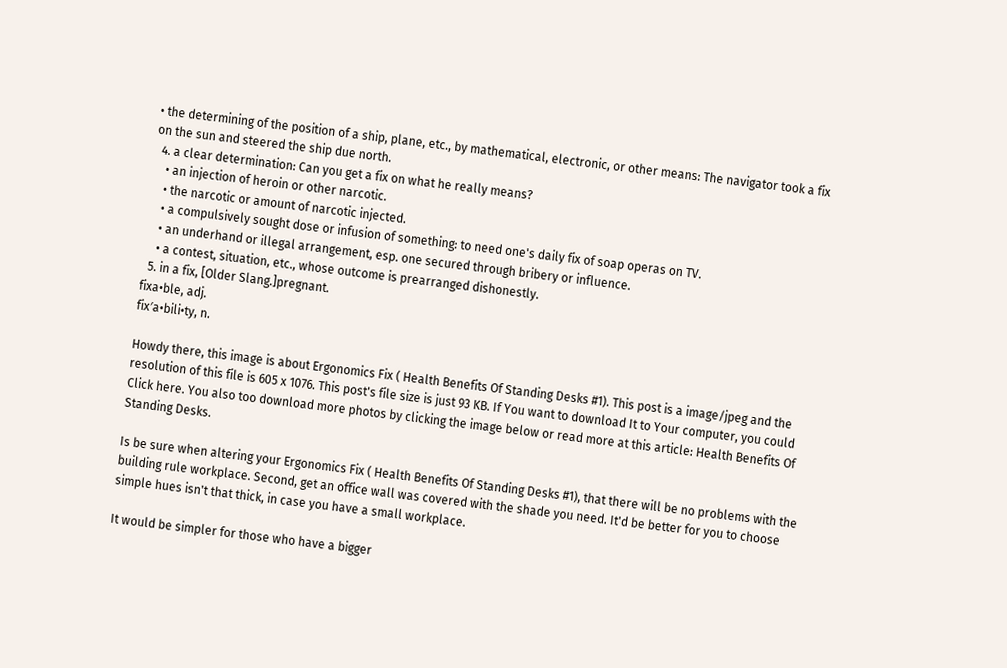• the determining of the position of a ship, plane, etc., by mathematical, electronic, or other means: The navigator took a fix on the sun and steered the ship due north.
  4. a clear determination: Can you get a fix on what he really means?
    • an injection of heroin or other narcotic.
    • the narcotic or amount of narcotic injected.
    • a compulsively sought dose or infusion of something: to need one's daily fix of soap operas on TV.
    • an underhand or illegal arrangement, esp. one secured through bribery or influence.
    • a contest, situation, etc., whose outcome is prearranged dishonestly.
  5. in a fix, [Older Slang.]pregnant.
fixa•ble, adj.
fix′a•bili•ty, n.

Howdy there, this image is about Ergonomics Fix ( Health Benefits Of Standing Desks #1). This post is a image/jpeg and the resolution of this file is 605 x 1076. This post's file size is just 93 KB. If You want to download It to Your computer, you could Click here. You also too download more photos by clicking the image below or read more at this article: Health Benefits Of Standing Desks.

Is be sure when altering your Ergonomics Fix ( Health Benefits Of Standing Desks #1), that there will be no problems with the building rule workplace. Second, get an office wall was covered with the shade you need. It'd be better for you to choose simple hues isn't that thick, in case you have a small workplace.

It would be simpler for those who have a bigger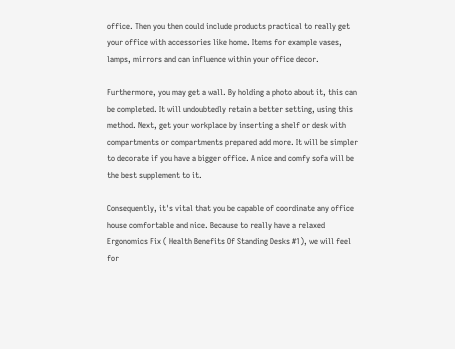office. Then you then could include products practical to really get your office with accessories like home. Items for example vases, lamps, mirrors and can influence within your office decor.

Furthermore, you may get a wall. By holding a photo about it, this can be completed. It will undoubtedly retain a better setting, using this method. Next, get your workplace by inserting a shelf or desk with compartments or compartments prepared add more. It will be simpler to decorate if you have a bigger office. A nice and comfy sofa will be the best supplement to it.

Consequently, it's vital that you be capable of coordinate any office house comfortable and nice. Because to really have a relaxed Ergonomics Fix ( Health Benefits Of Standing Desks #1), we will feel for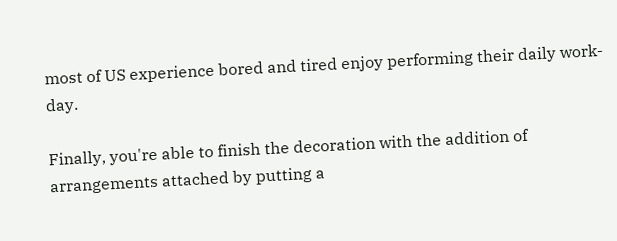most of US experience bored and tired enjoy performing their daily work-day.

Finally, you're able to finish the decoration with the addition of arrangements attached by putting a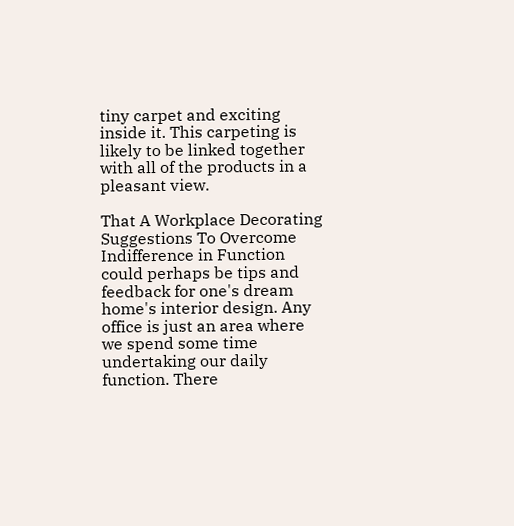tiny carpet and exciting inside it. This carpeting is likely to be linked together with all of the products in a pleasant view.

That A Workplace Decorating Suggestions To Overcome Indifference in Function could perhaps be tips and feedback for one's dream home's interior design. Any office is just an area where we spend some time undertaking our daily function. There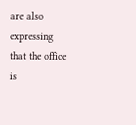are also expressing that the office is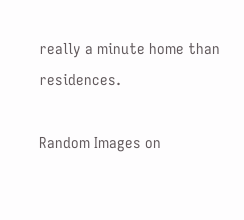really a minute home than residences.

Random Images on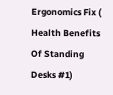Ergonomics Fix ( Health Benefits Of Standing Desks #1)